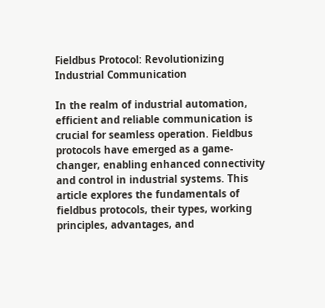Fieldbus Protocol: Revolutionizing Industrial Communication

In the realm of industrial automation, efficient and reliable communication is crucial for seamless operation. Fieldbus protocols have emerged as a game-changer, enabling enhanced connectivity and control in industrial systems. This article explores the fundamentals of fieldbus protocols, their types, working principles, advantages, and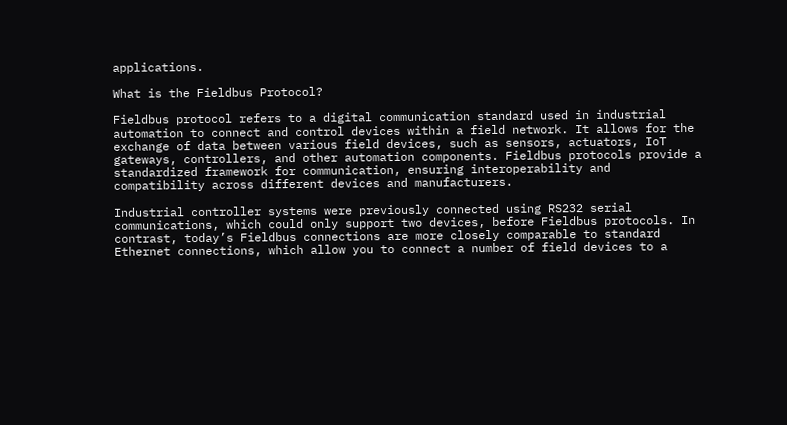applications.

What is the Fieldbus Protocol?

Fieldbus protocol refers to a digital communication standard used in industrial automation to connect and control devices within a field network. It allows for the exchange of data between various field devices, such as sensors, actuators, IoT gateways, controllers, and other automation components. Fieldbus protocols provide a standardized framework for communication, ensuring interoperability and compatibility across different devices and manufacturers.

Industrial controller systems were previously connected using RS232 serial communications, which could only support two devices, before Fieldbus protocols. In contrast, today’s Fieldbus connections are more closely comparable to standard Ethernet connections, which allow you to connect a number of field devices to a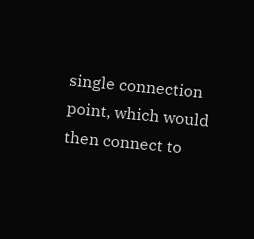single connection point, which would then connect to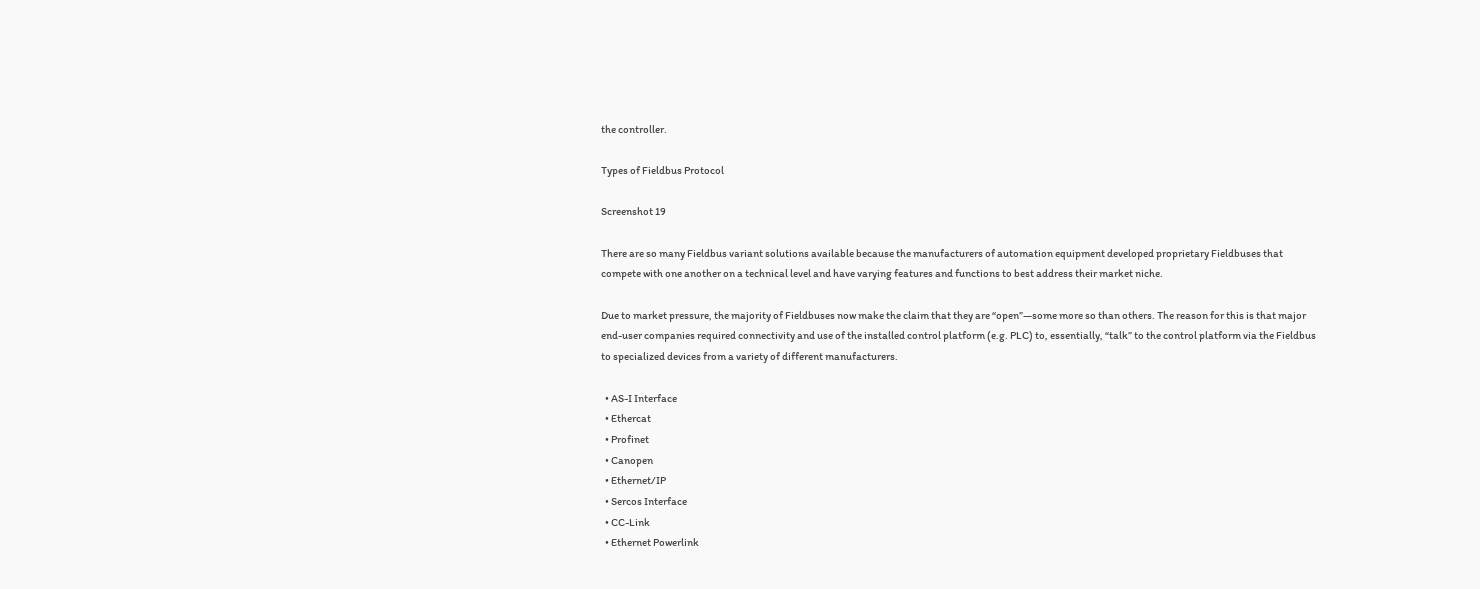the controller.

Types of Fieldbus Protocol

Screenshot 19

There are so many Fieldbus variant solutions available because the manufacturers of automation equipment developed proprietary Fieldbuses that compete with one another on a technical level and have varying features and functions to best address their market niche.

Due to market pressure, the majority of Fieldbuses now make the claim that they are “open”—some more so than others. The reason for this is that major end-user companies required connectivity and use of the installed control platform (e.g. PLC) to, essentially, “talk” to the control platform via the Fieldbus to specialized devices from a variety of different manufacturers.

  • AS-I Interface
  • Ethercat
  • Profinet
  • Canopen
  • Ethernet/IP
  • Sercos Interface
  • CC-Link
  • Ethernet Powerlink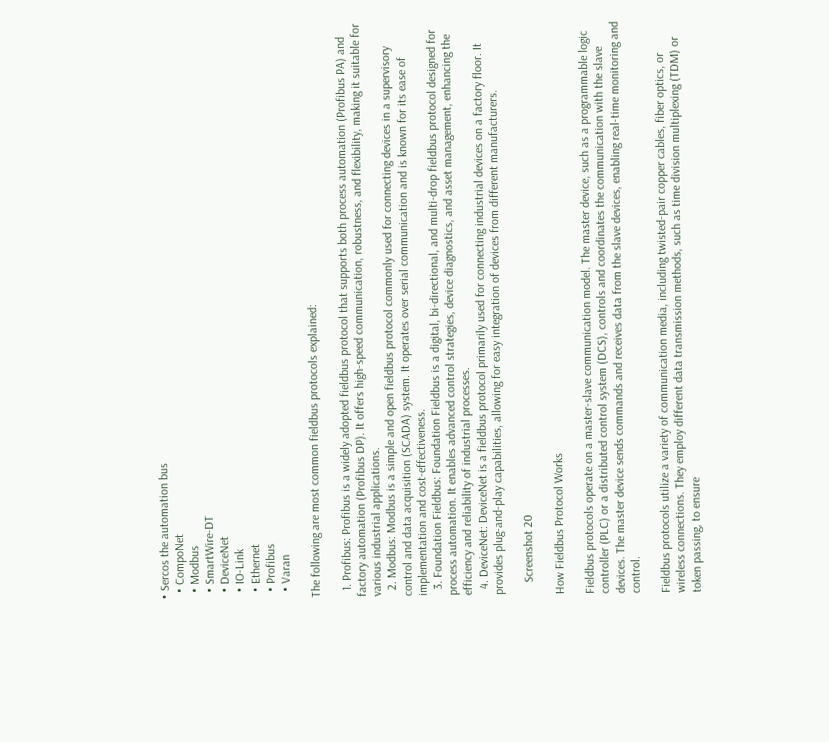• Sercos the automation bus
  • CompoNet
  • Modbus
  • SmartWire-DT
  • DeviceNet
  • IO-Link
  • Ethernet
  • Profibus
  • Varan

The following are most common fieldbus protocols explained:

  1. Profibus: Profibus is a widely adopted fieldbus protocol that supports both process automation (Profibus PA) and factory automation (Profibus DP). It offers high-speed communication, robustness, and flexibility, making it suitable for various industrial applications.
  2. Modbus: Modbus is a simple and open fieldbus protocol commonly used for connecting devices in a supervisory control and data acquisition (SCADA) system. It operates over serial communication and is known for its ease of implementation and cost-effectiveness.
  3. Foundation Fieldbus: Foundation Fieldbus is a digital, bi-directional, and multi-drop fieldbus protocol designed for process automation. It enables advanced control strategies, device diagnostics, and asset management, enhancing the efficiency and reliability of industrial processes.
  4. DeviceNet: DeviceNet is a fieldbus protocol primarily used for connecting industrial devices on a factory floor. It provides plug-and-play capabilities, allowing for easy integration of devices from different manufacturers.

    Screenshot 20

How Fieldbus Protocol Works

Fieldbus protocols operate on a master-slave communication model. The master device, such as a programmable logic controller (PLC) or a distributed control system (DCS), controls and coordinates the communication with the slave devices. The master device sends commands and receives data from the slave devices, enabling real-time monitoring and control.

Fieldbus protocols utilize a variety of communication media, including twisted-pair copper cables, fiber optics, or wireless connections. They employ different data transmission methods, such as time division multiplexing (TDM) or token passing, to ensure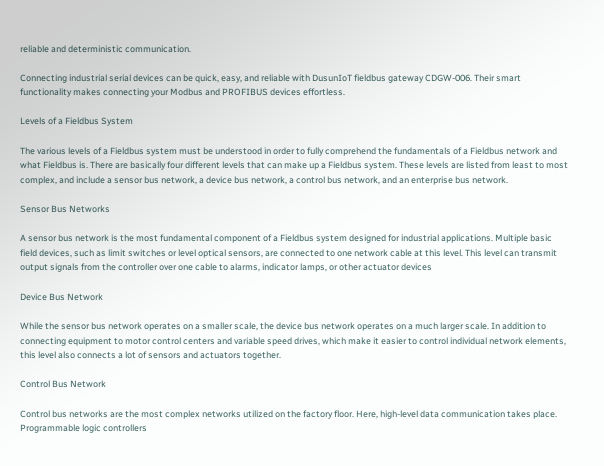reliable and deterministic communication.

Connecting industrial serial devices can be quick, easy, and reliable with DusunIoT fieldbus gateway CDGW-006. Their smart functionality makes connecting your Modbus and PROFIBUS devices effortless.

Levels of a Fieldbus System

The various levels of a Fieldbus system must be understood in order to fully comprehend the fundamentals of a Fieldbus network and what Fieldbus is. There are basically four different levels that can make up a Fieldbus system. These levels are listed from least to most complex, and include a sensor bus network, a device bus network, a control bus network, and an enterprise bus network.

Sensor Bus Networks

A sensor bus network is the most fundamental component of a Fieldbus system designed for industrial applications. Multiple basic field devices, such as limit switches or level optical sensors, are connected to one network cable at this level. This level can transmit output signals from the controller over one cable to alarms, indicator lamps, or other actuator devices

Device Bus Network

While the sensor bus network operates on a smaller scale, the device bus network operates on a much larger scale. In addition to connecting equipment to motor control centers and variable speed drives, which make it easier to control individual network elements, this level also connects a lot of sensors and actuators together.

Control Bus Network

Control bus networks are the most complex networks utilized on the factory floor. Here, high-level data communication takes place. Programmable logic controllers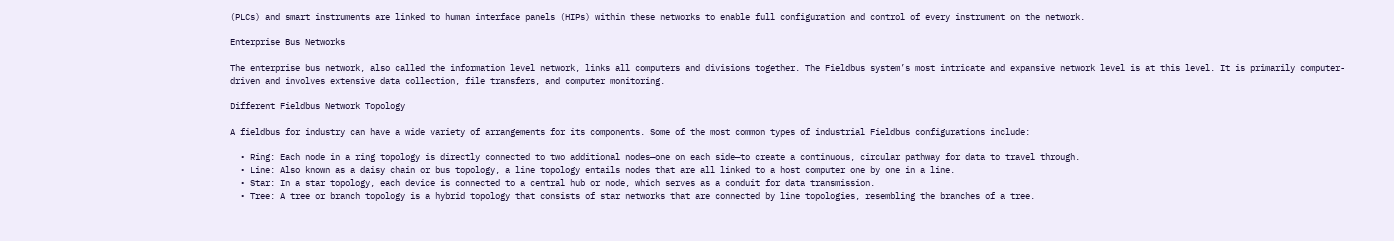(PLCs) and smart instruments are linked to human interface panels (HIPs) within these networks to enable full configuration and control of every instrument on the network.

Enterprise Bus Networks

The enterprise bus network, also called the information level network, links all computers and divisions together. The Fieldbus system’s most intricate and expansive network level is at this level. It is primarily computer-driven and involves extensive data collection, file transfers, and computer monitoring.

Different Fieldbus Network Topology

A fieldbus for industry can have a wide variety of arrangements for its components. Some of the most common types of industrial Fieldbus configurations include:

  • Ring: Each node in a ring topology is directly connected to two additional nodes—one on each side—to create a continuous, circular pathway for data to travel through.
  • Line: Also known as a daisy chain or bus topology, a line topology entails nodes that are all linked to a host computer one by one in a line.
  • Star: In a star topology, each device is connected to a central hub or node, which serves as a conduit for data transmission.
  • Tree: A tree or branch topology is a hybrid topology that consists of star networks that are connected by line topologies, resembling the branches of a tree.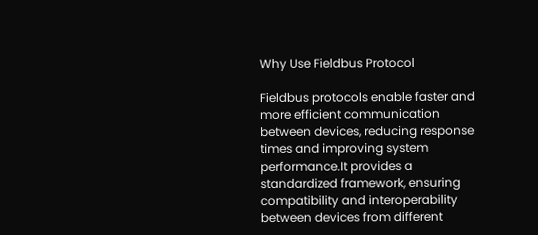Why Use Fieldbus Protocol

Fieldbus protocols enable faster and more efficient communication between devices, reducing response times and improving system performance.It provides a standardized framework, ensuring compatibility and interoperability between devices from different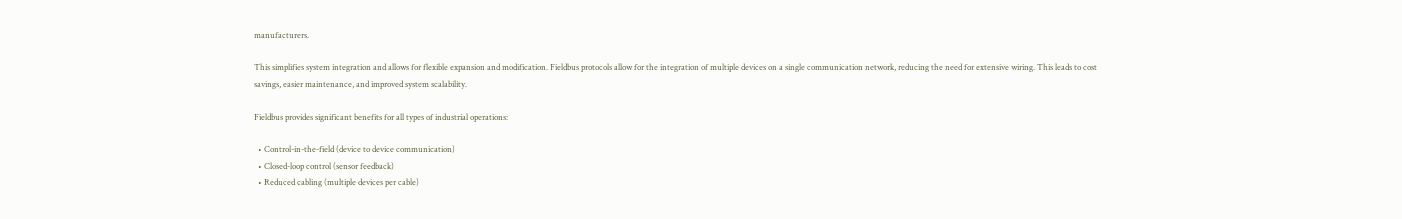manufacturers.

This simplifies system integration and allows for flexible expansion and modification. Fieldbus protocols allow for the integration of multiple devices on a single communication network, reducing the need for extensive wiring. This leads to cost savings, easier maintenance, and improved system scalability.

Fieldbus provides significant benefits for all types of industrial operations:

  • Control-in-the-field (device to device communication)
  • Closed-loop control (sensor feedback)
  • Reduced cabling (multiple devices per cable)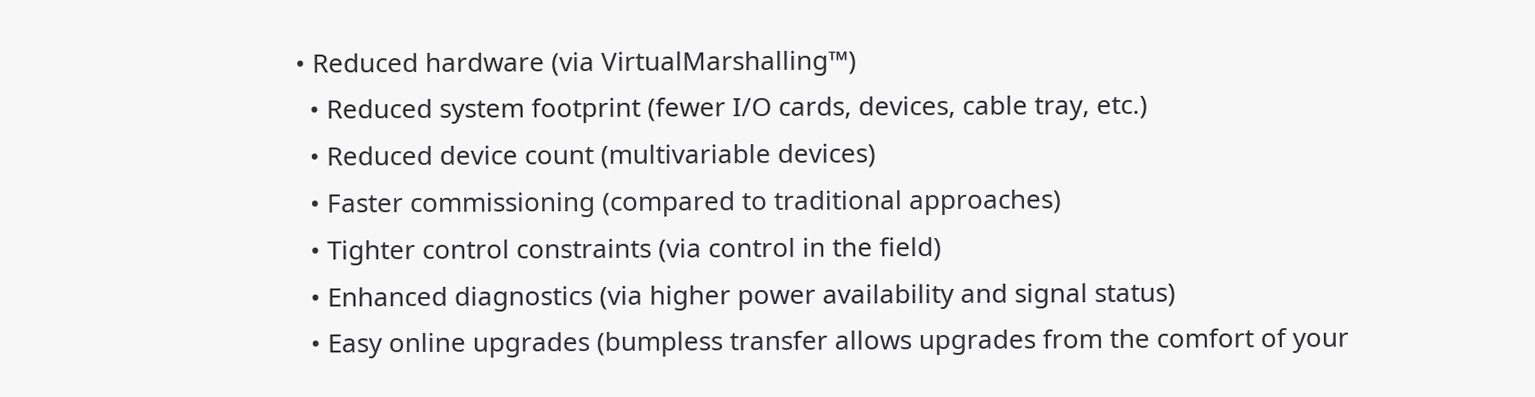• Reduced hardware (via VirtualMarshalling™)
  • Reduced system footprint (fewer I/O cards, devices, cable tray, etc.)
  • Reduced device count (multivariable devices)
  • Faster commissioning (compared to traditional approaches)
  • Tighter control constraints (via control in the field)
  • Enhanced diagnostics (via higher power availability and signal status)
  • Easy online upgrades (bumpless transfer allows upgrades from the comfort of your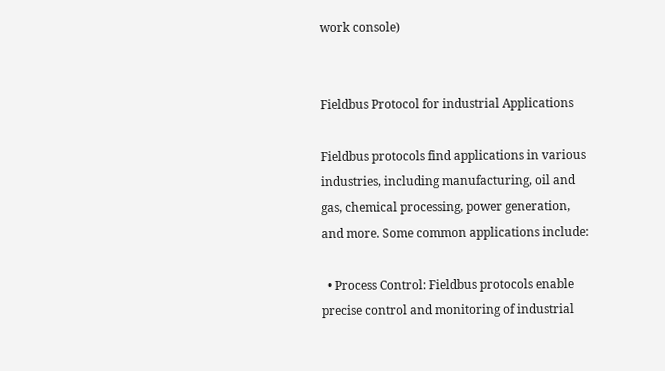work console)


Fieldbus Protocol for industrial Applications

Fieldbus protocols find applications in various industries, including manufacturing, oil and gas, chemical processing, power generation, and more. Some common applications include:

  • Process Control: Fieldbus protocols enable precise control and monitoring of industrial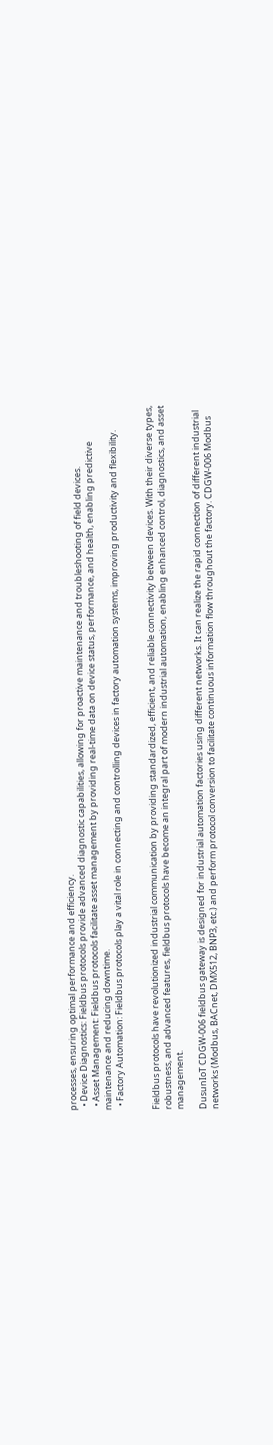processes, ensuring optimal performance and efficiency.
  • Device Diagnostics: Fieldbus protocols provide advanced diagnostic capabilities, allowing for proactive maintenance and troubleshooting of field devices.
  • Asset Management: Fieldbus protocols facilitate asset management by providing real-time data on device status, performance, and health, enabling predictive maintenance and reducing downtime.
  • Factory Automation: Fieldbus protocols play a vital role in connecting and controlling devices in factory automation systems, improving productivity and flexibility.


Fieldbus protocols have revolutionized industrial communication by providing standardized, efficient, and reliable connectivity between devices. With their diverse types, robustness, and advanced features, fieldbus protocols have become an integral part of modern industrial automation, enabling enhanced control, diagnostics, and asset management.

DusunIoT CDGW-006 fieldbus gateway is designed for industrial automation factories using different networks. It can realize the rapid connection of different industrial networks (Modbus, BACnet, DMX512, BNP3, etc.) and perform protocol conversion to facilitate continuous information flow throughout the factory. CDGW-006 Modbus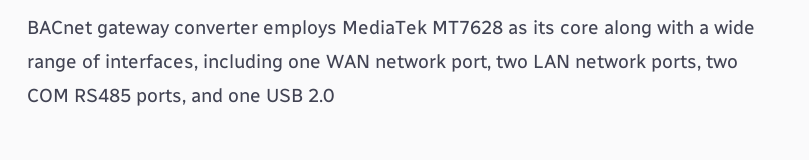BACnet gateway converter employs MediaTek MT7628 as its core along with a wide range of interfaces, including one WAN network port, two LAN network ports, two COM RS485 ports, and one USB 2.0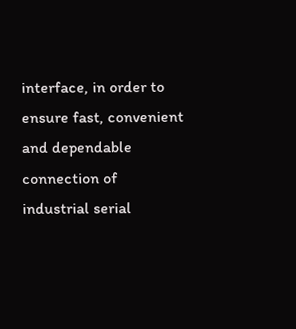interface, in order to ensure fast, convenient and dependable connection of industrial serial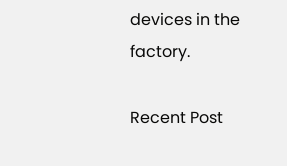devices in the factory.

Recent Post